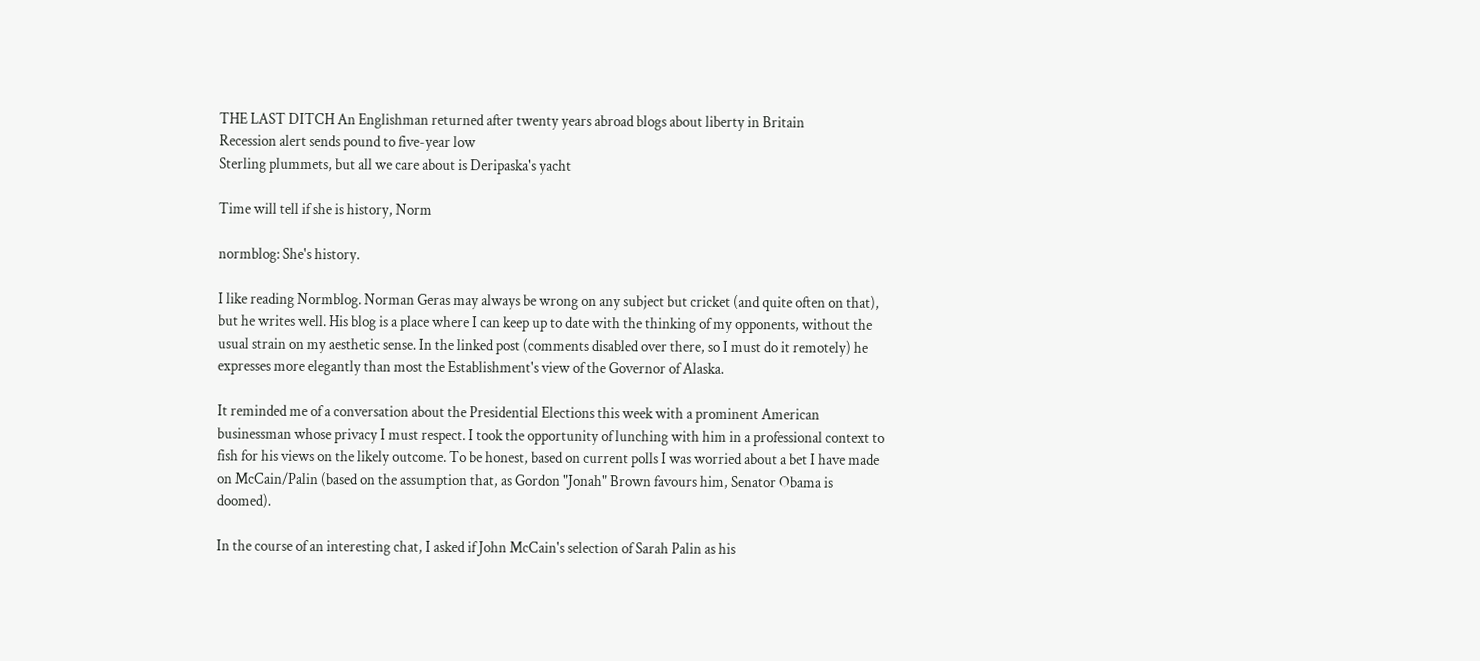THE LAST DITCH An Englishman returned after twenty years abroad blogs about liberty in Britain
Recession alert sends pound to five-year low
Sterling plummets, but all we care about is Deripaska's yacht

Time will tell if she is history, Norm

normblog: She's history.

I like reading Normblog. Norman Geras may always be wrong on any subject but cricket (and quite often on that), but he writes well. His blog is a place where I can keep up to date with the thinking of my opponents, without the usual strain on my aesthetic sense. In the linked post (comments disabled over there, so I must do it remotely) he expresses more elegantly than most the Establishment's view of the Governor of Alaska.

It reminded me of a conversation about the Presidential Elections this week with a prominent American businessman whose privacy I must respect. I took the opportunity of lunching with him in a professional context to fish for his views on the likely outcome. To be honest, based on current polls I was worried about a bet I have made on McCain/Palin (based on the assumption that, as Gordon "Jonah" Brown favours him, Senator Obama is doomed).

In the course of an interesting chat, I asked if John McCain's selection of Sarah Palin as his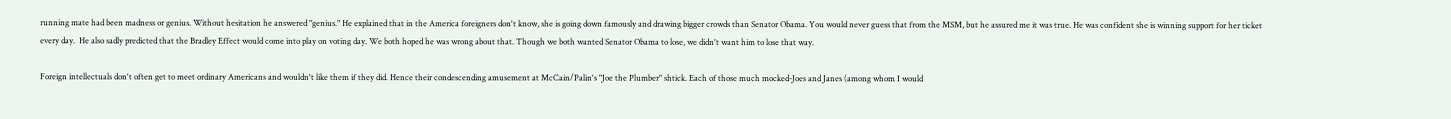running mate had been madness or genius. Without hesitation he answered "genius." He explained that in the America foreigners don't know, she is going down famously and drawing bigger crowds than Senator Obama. You would never guess that from the MSM, but he assured me it was true. He was confident she is winning support for her ticket every day.  He also sadly predicted that the Bradley Effect would come into play on voting day. We both hoped he was wrong about that. Though we both wanted Senator Obama to lose, we didn't want him to lose that way.

Foreign intellectuals don't often get to meet ordinary Americans and wouldn't like them if they did. Hence their condescending amusement at McCain/Palin's "Joe the Plumber" shtick. Each of those much mocked-Joes and Janes (among whom I would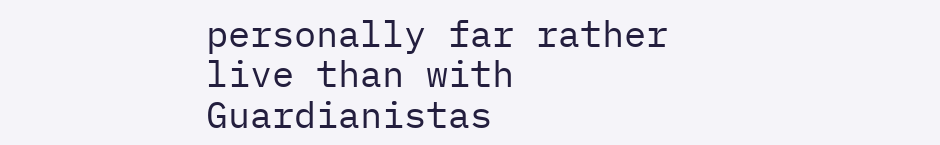personally far rather live than with Guardianistas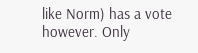like Norm) has a vote however. Only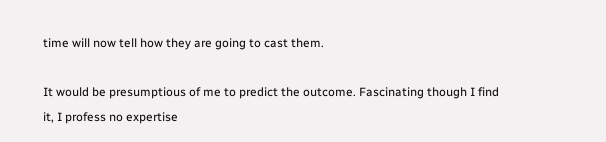time will now tell how they are going to cast them.

It would be presumptious of me to predict the outcome. Fascinating though I find it, I profess no expertise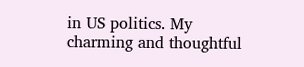in US politics. My charming and thoughtful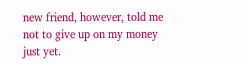new friend, however, told me not to give up on my money just yet.